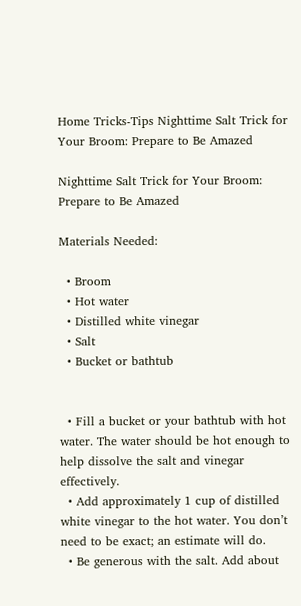Home Tricks-Tips Nighttime Salt Trick for Your Broom: Prepare to Be Amazed

Nighttime Salt Trick for Your Broom: Prepare to Be Amazed

Materials Needed:

  • Broom
  • Hot water
  • Distilled white vinegar
  • Salt
  • Bucket or bathtub


  • Fill a bucket or your bathtub with hot water. The water should be hot enough to help dissolve the salt and vinegar effectively.
  • Add approximately 1 cup of distilled white vinegar to the hot water. You don’t need to be exact; an estimate will do.
  • Be generous with the salt. Add about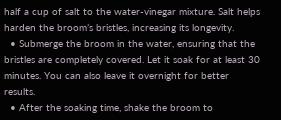half a cup of salt to the water-vinegar mixture. Salt helps harden the broom’s bristles, increasing its longevity.
  • Submerge the broom in the water, ensuring that the bristles are completely covered. Let it soak for at least 30 minutes. You can also leave it overnight for better results.
  • After the soaking time, shake the broom to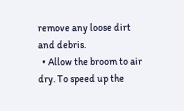remove any loose dirt and debris.
  • Allow the broom to air dry. To speed up the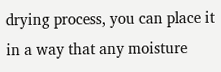drying process, you can place it in a way that any moisture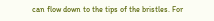can flow down to the tips of the bristles. For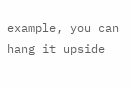example, you can hang it upside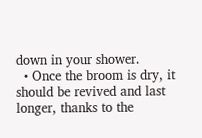down in your shower.
  • Once the broom is dry, it should be revived and last longer, thanks to the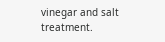vinegar and salt treatment.